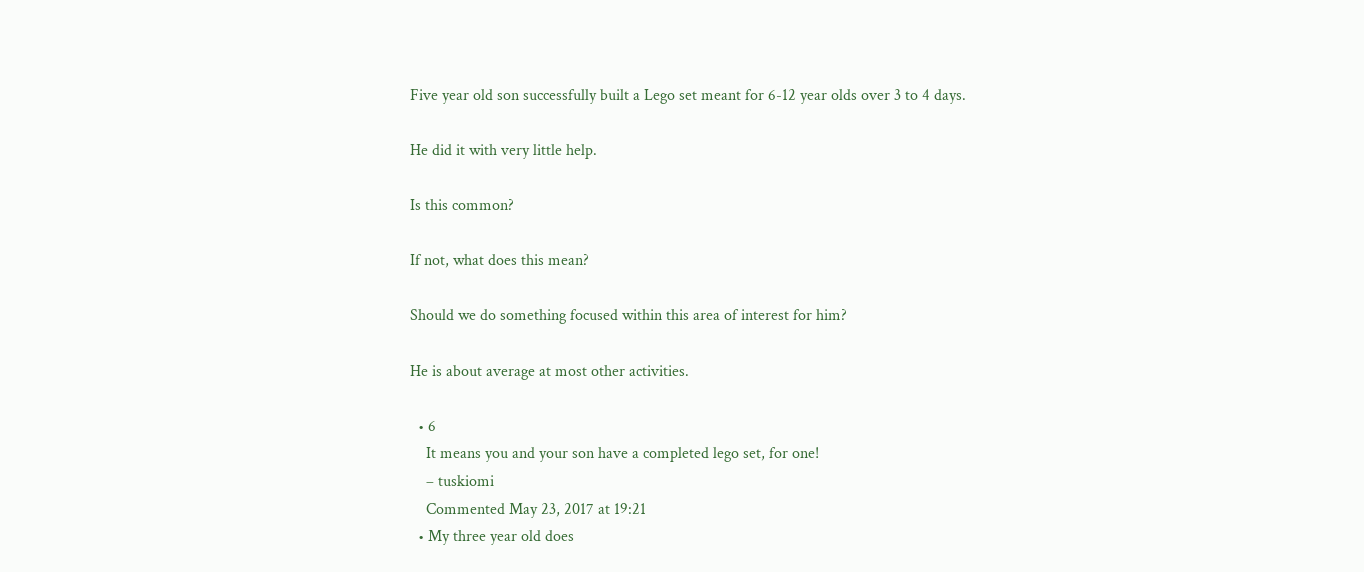Five year old son successfully built a Lego set meant for 6-12 year olds over 3 to 4 days.

He did it with very little help.

Is this common?

If not, what does this mean?

Should we do something focused within this area of interest for him?

He is about average at most other activities.

  • 6
    It means you and your son have a completed lego set, for one!
    – tuskiomi
    Commented May 23, 2017 at 19:21
  • My three year old does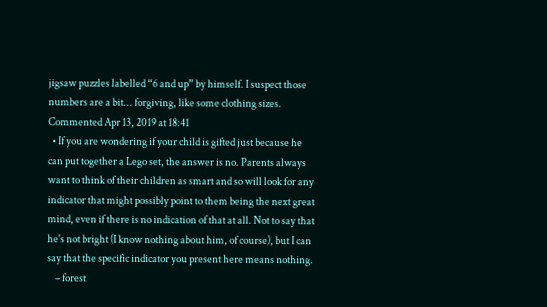jigsaw puzzles labelled “6 and up” by himself. I suspect those numbers are a bit... forgiving, like some clothing sizes. Commented Apr 13, 2019 at 18:41
  • If you are wondering if your child is gifted just because he can put together a Lego set, the answer is no. Parents always want to think of their children as smart and so will look for any indicator that might possibly point to them being the next great mind, even if there is no indication of that at all. Not to say that he's not bright (I know nothing about him, of course), but I can say that the specific indicator you present here means nothing.
    – forest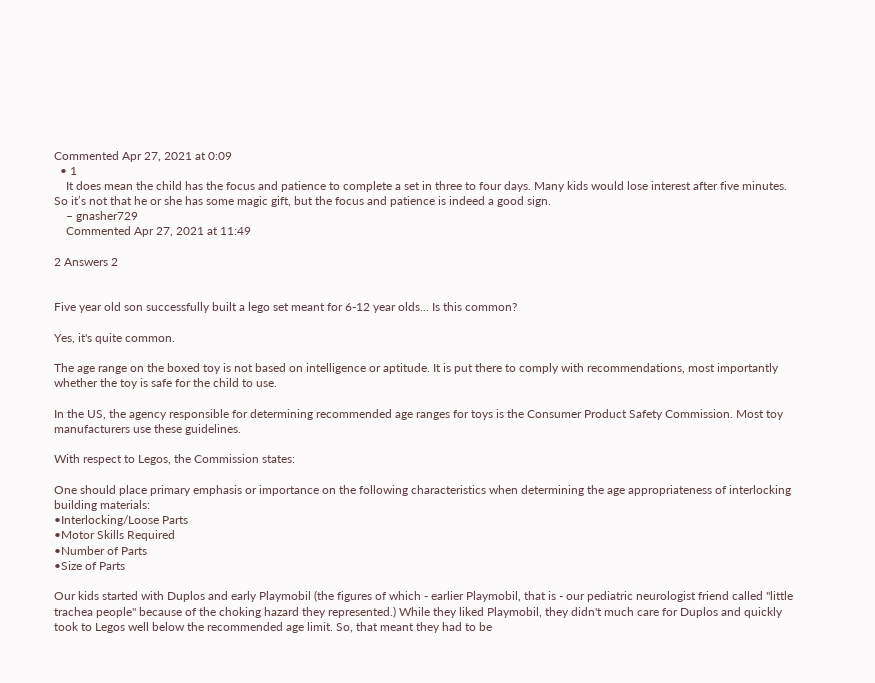Commented Apr 27, 2021 at 0:09
  • 1
    It does mean the child has the focus and patience to complete a set in three to four days. Many kids would lose interest after five minutes. So it’s not that he or she has some magic gift, but the focus and patience is indeed a good sign.
    – gnasher729
    Commented Apr 27, 2021 at 11:49

2 Answers 2


Five year old son successfully built a lego set meant for 6-12 year olds... Is this common?

Yes, it's quite common.

The age range on the boxed toy is not based on intelligence or aptitude. It is put there to comply with recommendations, most importantly whether the toy is safe for the child to use.

In the US, the agency responsible for determining recommended age ranges for toys is the Consumer Product Safety Commission. Most toy manufacturers use these guidelines.

With respect to Legos, the Commission states:

One should place primary emphasis or importance on the following characteristics when determining the age appropriateness of interlocking building materials:
•Interlocking/Loose Parts
•Motor Skills Required
•Number of Parts
•Size of Parts

Our kids started with Duplos and early Playmobil (the figures of which - earlier Playmobil, that is - our pediatric neurologist friend called "little trachea people" because of the choking hazard they represented.) While they liked Playmobil, they didn't much care for Duplos and quickly took to Legos well below the recommended age limit. So, that meant they had to be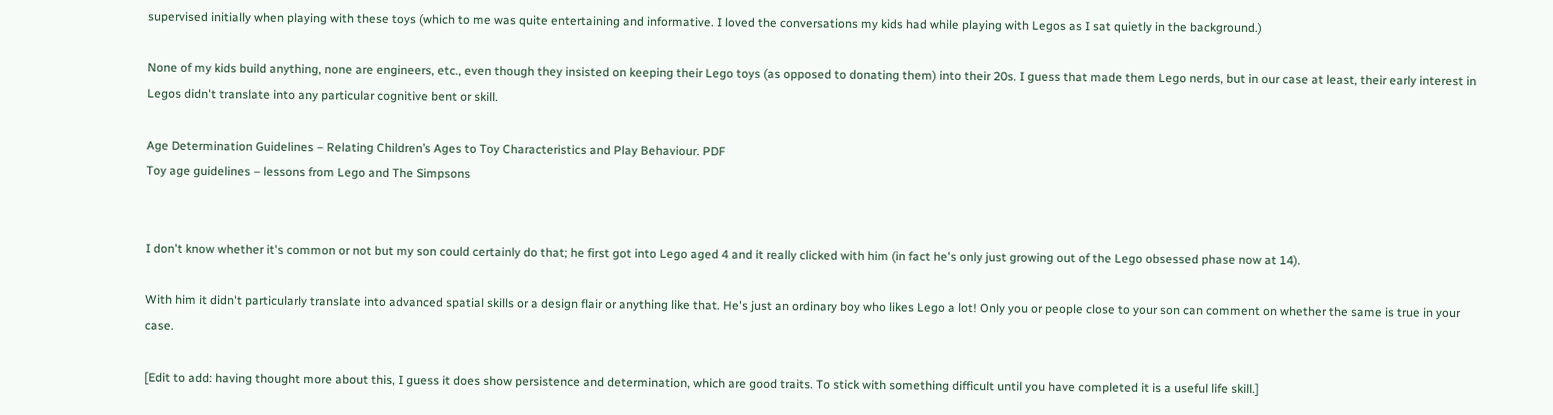supervised initially when playing with these toys (which to me was quite entertaining and informative. I loved the conversations my kids had while playing with Legos as I sat quietly in the background.)

None of my kids build anything, none are engineers, etc., even though they insisted on keeping their Lego toys (as opposed to donating them) into their 20s. I guess that made them Lego nerds, but in our case at least, their early interest in Legos didn't translate into any particular cognitive bent or skill.

Age Determination Guidelines – Relating Children’s Ages to Toy Characteristics and Play Behaviour. PDF
Toy age guidelines – lessons from Lego and The Simpsons


I don't know whether it's common or not but my son could certainly do that; he first got into Lego aged 4 and it really clicked with him (in fact he's only just growing out of the Lego obsessed phase now at 14).

With him it didn't particularly translate into advanced spatial skills or a design flair or anything like that. He's just an ordinary boy who likes Lego a lot! Only you or people close to your son can comment on whether the same is true in your case.

[Edit to add: having thought more about this, I guess it does show persistence and determination, which are good traits. To stick with something difficult until you have completed it is a useful life skill.]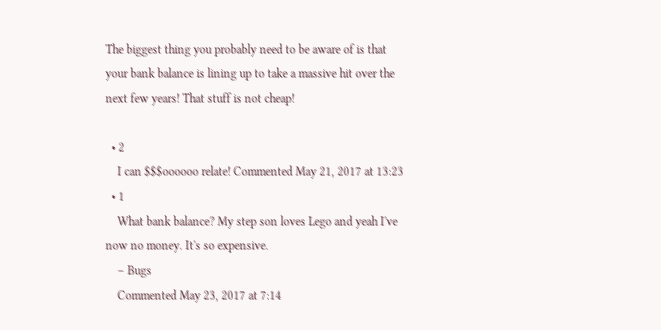The biggest thing you probably need to be aware of is that your bank balance is lining up to take a massive hit over the next few years! That stuff is not cheap!

  • 2
    I can $$$oooooo relate! Commented May 21, 2017 at 13:23
  • 1
    What bank balance? My step son loves Lego and yeah I've now no money. It's so expensive.
    – Bugs
    Commented May 23, 2017 at 7:14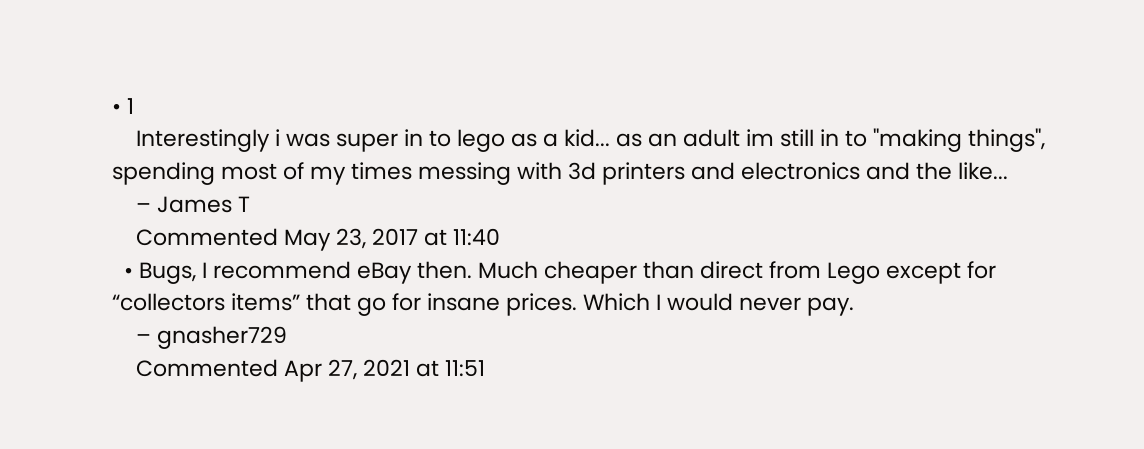• 1
    Interestingly i was super in to lego as a kid... as an adult im still in to "making things", spending most of my times messing with 3d printers and electronics and the like...
    – James T
    Commented May 23, 2017 at 11:40
  • Bugs, I recommend eBay then. Much cheaper than direct from Lego except for “collectors items” that go for insane prices. Which I would never pay.
    – gnasher729
    Commented Apr 27, 2021 at 11:51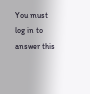You must log in to answer this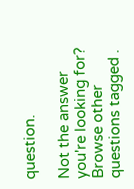question.

Not the answer you're looking for? Browse other questions tagged .